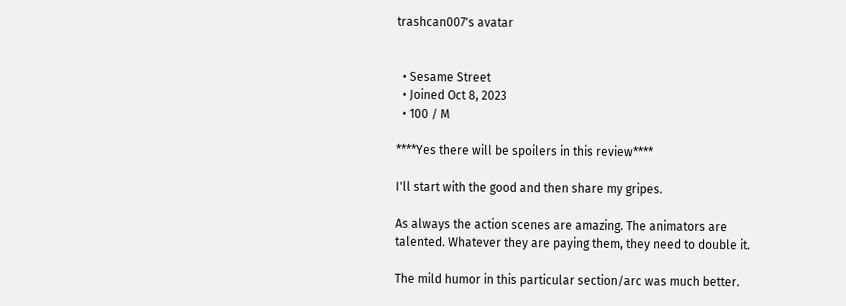trashcan007's avatar


  • Sesame Street
  • Joined Oct 8, 2023
  • 100 / M

****Yes there will be spoilers in this review****

I'll start with the good and then share my gripes.

As always the action scenes are amazing. The animators are talented. Whatever they are paying them, they need to double it.

The mild humor in this particular section/arc was much better.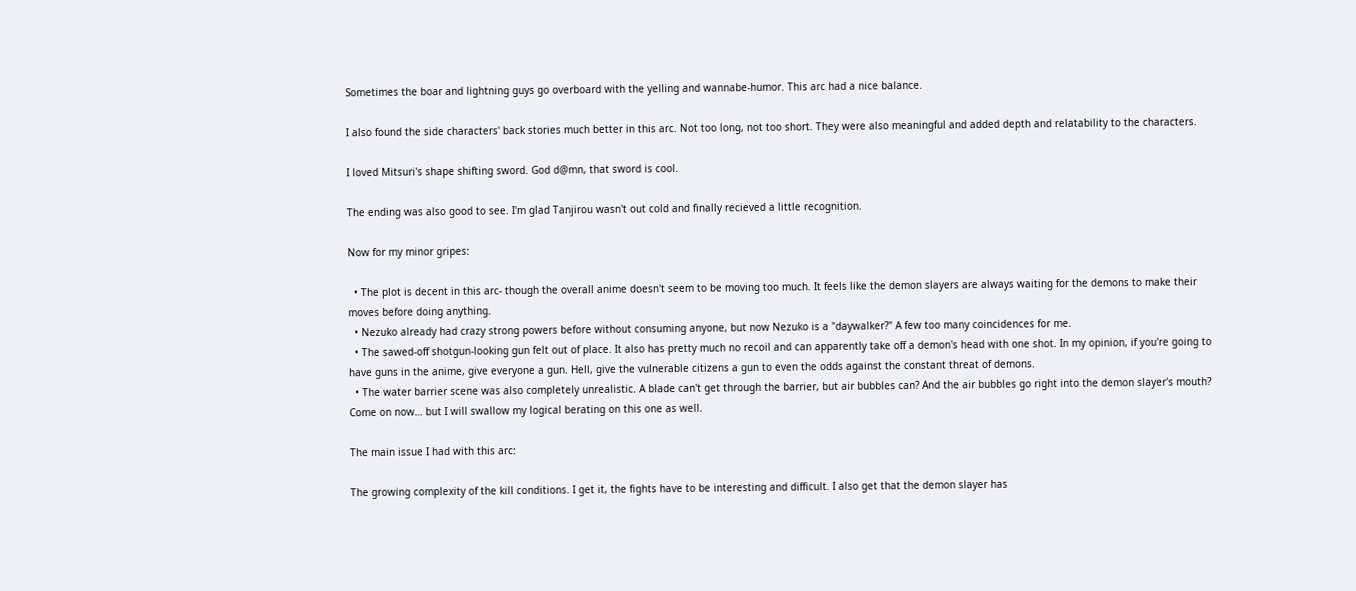Sometimes the boar and lightning guys go overboard with the yelling and wannabe-humor. This arc had a nice balance.

I also found the side characters' back stories much better in this arc. Not too long, not too short. They were also meaningful and added depth and relatability to the characters.

I loved Mitsuri's shape shifting sword. God d@mn, that sword is cool.

The ending was also good to see. I'm glad Tanjirou wasn't out cold and finally recieved a little recognition.

Now for my minor gripes:

  • The plot is decent in this arc- though the overall anime doesn't seem to be moving too much. It feels like the demon slayers are always waiting for the demons to make their moves before doing anything.
  • Nezuko already had crazy strong powers before without consuming anyone, but now Nezuko is a "daywalker?" A few too many coincidences for me.
  • The sawed-off shotgun-looking gun felt out of place. It also has pretty much no recoil and can apparently take off a demon's head with one shot. In my opinion, if you're going to have guns in the anime, give everyone a gun. Hell, give the vulnerable citizens a gun to even the odds against the constant threat of demons.
  • The water barrier scene was also completely unrealistic. A blade can't get through the barrier, but air bubbles can? And the air bubbles go right into the demon slayer's mouth? Come on now… but I will swallow my logical berating on this one as well.

The main issue I had with this arc:

The growing complexity of the kill conditions. I get it, the fights have to be interesting and difficult. I also get that the demon slayer has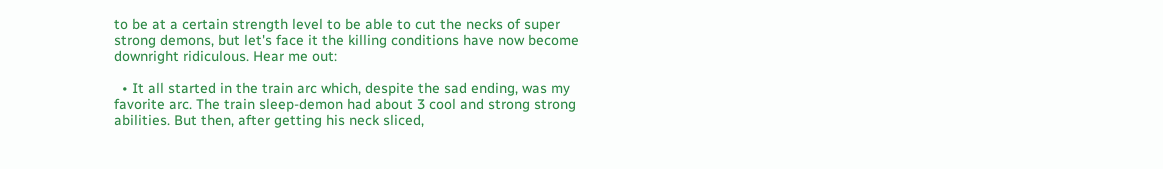to be at a certain strength level to be able to cut the necks of super strong demons, but let's face it the killing conditions have now become downright ridiculous. Hear me out:

  • It all started in the train arc which, despite the sad ending, was my favorite arc. The train sleep-demon had about 3 cool and strong strong abilities. But then, after getting his neck sliced,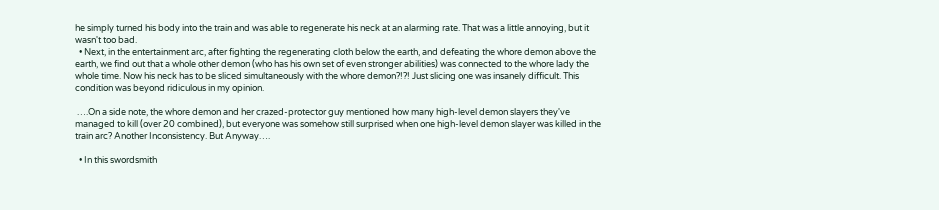he simply turned his body into the train and was able to regenerate his neck at an alarming rate. That was a little annoying, but it wasn't too bad.
  • Next, in the entertainment arc, after fighting the regenerating cloth below the earth, and defeating the whore demon above the earth, we find out that a whole other demon (who has his own set of even stronger abilities) was connected to the whore lady the whole time. Now his neck has to be sliced simultaneously with the whore demon?!?! Just slicing one was insanely difficult. This condition was beyond ridiculous in my opinion.

 ….On a side note, the whore demon and her crazed-protector guy mentioned how many high-level demon slayers they've managed to kill (over 20 combined), but everyone was somehow still surprised when one high-level demon slayer was killed in the train arc? Another Inconsistency. But Anyway….

  • In this swordsmith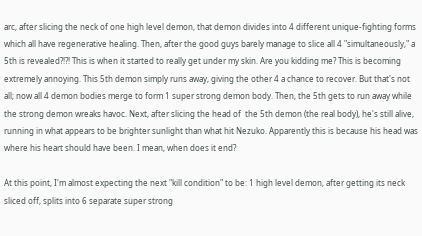arc, after slicing the neck of one high level demon, that demon divides into 4 different unique-fighting forms which all have regenerative healing. Then, after the good guys barely manage to slice all 4 "simultaneously," a 5th is revealed?!?! This is when it started to really get under my skin. Are you kidding me? This is becoming extremely annoying. This 5th demon simply runs away, giving the other 4 a chance to recover. But that's not all; now all 4 demon bodies merge to form 1 super strong demon body. Then, the 5th gets to run away while the strong demon wreaks havoc. Next, after slicing the head of  the 5th demon (the real body), he's still alive, running in what appears to be brighter sunlight than what hit Nezuko. Apparently this is because his head was where his heart should have been. I mean, when does it end?

At this point, I'm almost expecting the next "kill condition" to be: 1 high level demon, after getting its neck sliced off, splits into 6 separate super strong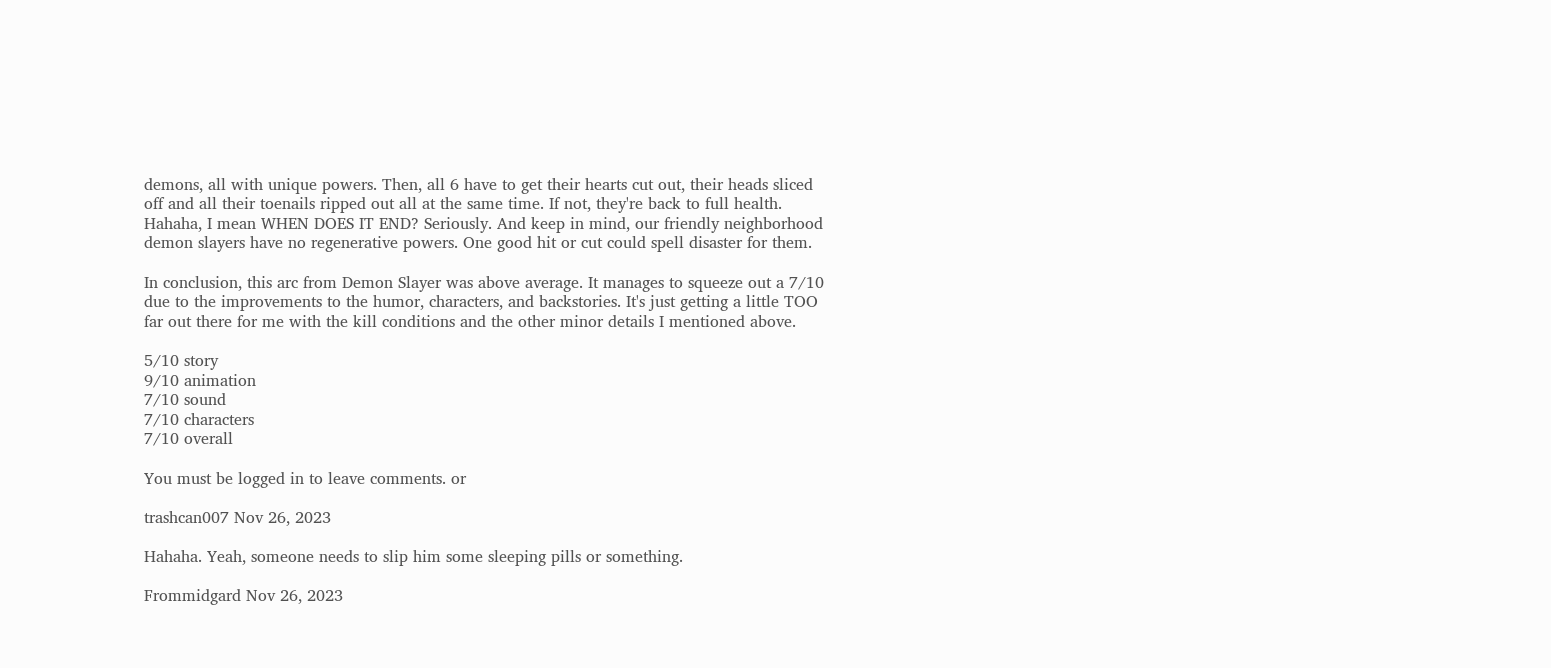demons, all with unique powers. Then, all 6 have to get their hearts cut out, their heads sliced off and all their toenails ripped out all at the same time. If not, they're back to full health. Hahaha, I mean WHEN DOES IT END? Seriously. And keep in mind, our friendly neighborhood demon slayers have no regenerative powers. One good hit or cut could spell disaster for them.

In conclusion, this arc from Demon Slayer was above average. It manages to squeeze out a 7/10 due to the improvements to the humor, characters, and backstories. It's just getting a little TOO far out there for me with the kill conditions and the other minor details I mentioned above.

5/10 story
9/10 animation
7/10 sound
7/10 characters
7/10 overall

You must be logged in to leave comments. or

trashcan007 Nov 26, 2023

Hahaha. Yeah, someone needs to slip him some sleeping pills or something.

Frommidgard Nov 26, 2023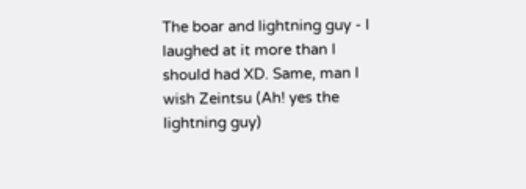The boar and lightning guy - I laughed at it more than I should had XD. Same, man I wish Zeintsu (Ah! yes the lightning guy)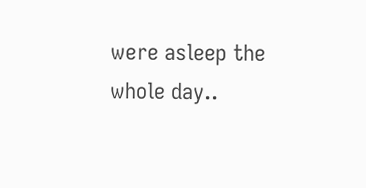were asleep the whole day..